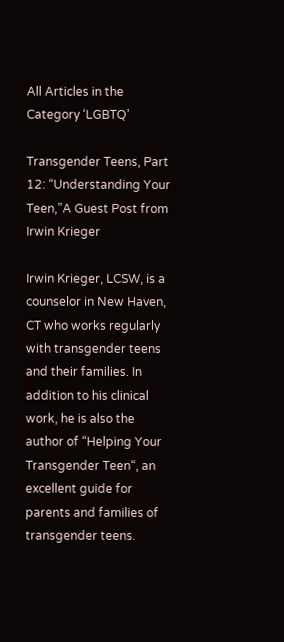All Articles in the Category ‘LGBTQ’

Transgender Teens, Part 12: “Understanding Your Teen,”A Guest Post from Irwin Krieger

Irwin Krieger, LCSW, is a counselor in New Haven, CT who works regularly with transgender teens and their families. In addition to his clinical work, he is also the author of “Helping Your Transgender Teen“, an excellent guide for parents and families of transgender teens.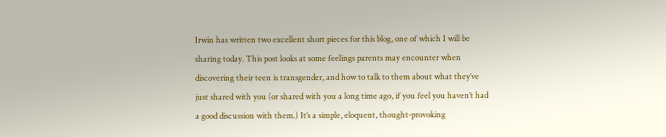Irwin has written two excellent short pieces for this blog, one of which I will be sharing today. This post looks at some feelings parents may encounter when discovering their teen is transgender, and how to talk to them about what they’ve just shared with you (or shared with you a long time ago, if you feel you haven’t had a good discussion with them.) It’s a simple, eloquent, thought-provoking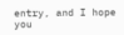entry, and I hope you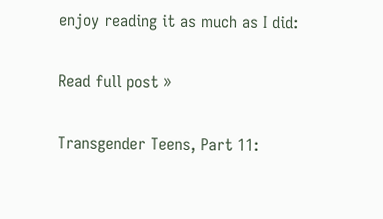enjoy reading it as much as I did:

Read full post »

Transgender Teens, Part 11: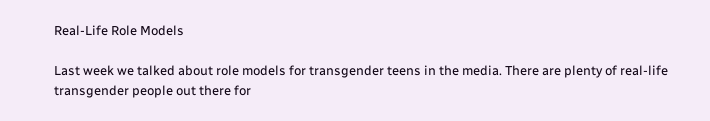Real-Life Role Models

Last week we talked about role models for transgender teens in the media. There are plenty of real-life transgender people out there for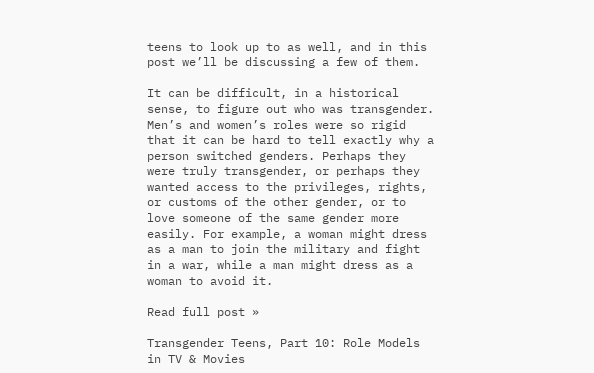teens to look up to as well, and in this post we’ll be discussing a few of them.

It can be difficult, in a historical sense, to figure out who was transgender. Men’s and women’s roles were so rigid  that it can be hard to tell exactly why a person switched genders. Perhaps they were truly transgender, or perhaps they wanted access to the privileges, rights, or customs of the other gender, or to love someone of the same gender more easily. For example, a woman might dress as a man to join the military and fight in a war, while a man might dress as a woman to avoid it.

Read full post »

Transgender Teens, Part 10: Role Models in TV & Movies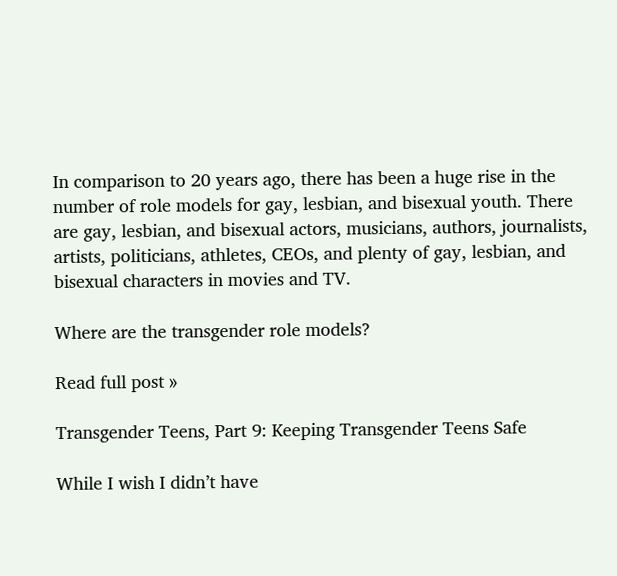In comparison to 20 years ago, there has been a huge rise in the number of role models for gay, lesbian, and bisexual youth. There are gay, lesbian, and bisexual actors, musicians, authors, journalists, artists, politicians, athletes, CEOs, and plenty of gay, lesbian, and bisexual characters in movies and TV.

Where are the transgender role models?

Read full post »

Transgender Teens, Part 9: Keeping Transgender Teens Safe

While I wish I didn’t have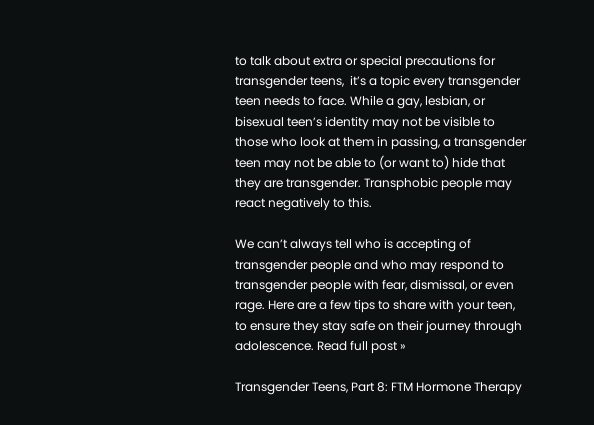to talk about extra or special precautions for transgender teens,  it’s a topic every transgender teen needs to face. While a gay, lesbian, or bisexual teen’s identity may not be visible to those who look at them in passing, a transgender teen may not be able to (or want to) hide that they are transgender. Transphobic people may react negatively to this.

We can’t always tell who is accepting of transgender people and who may respond to transgender people with fear, dismissal, or even rage. Here are a few tips to share with your teen, to ensure they stay safe on their journey through adolescence. Read full post »

Transgender Teens, Part 8: FTM Hormone Therapy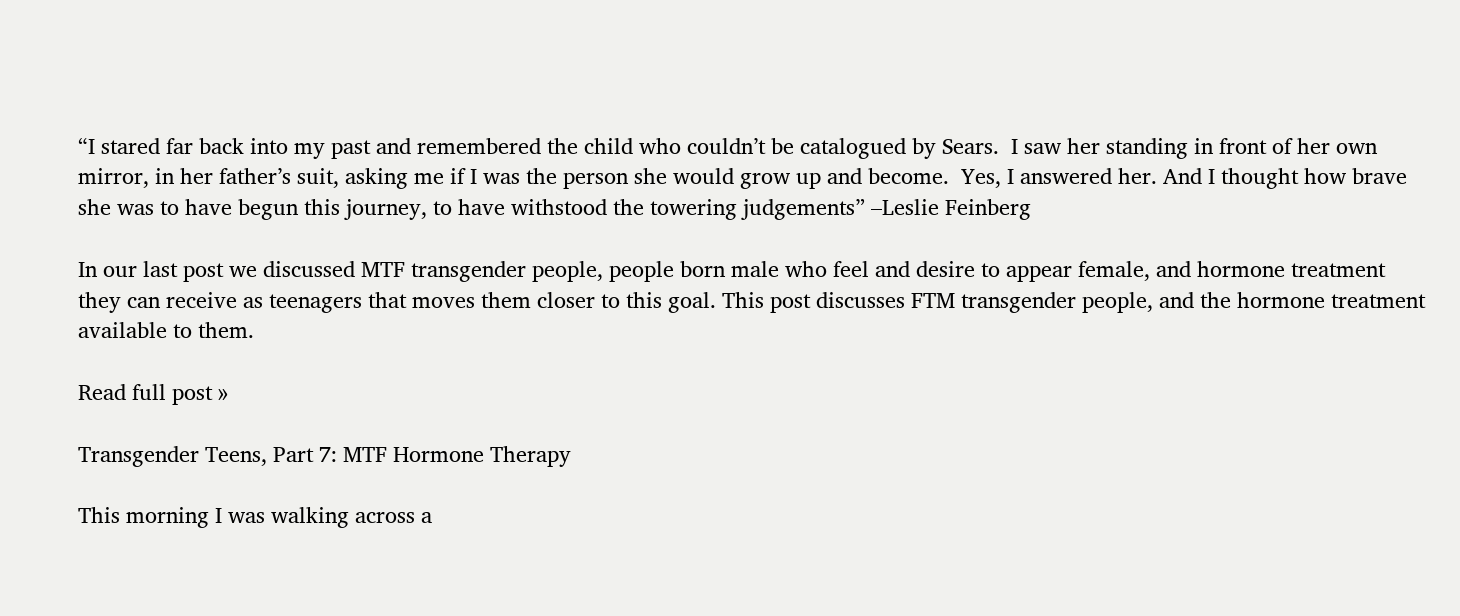“I stared far back into my past and remembered the child who couldn’t be catalogued by Sears.  I saw her standing in front of her own mirror, in her father’s suit, asking me if I was the person she would grow up and become.  Yes, I answered her. And I thought how brave she was to have begun this journey, to have withstood the towering judgements” –Leslie Feinberg

In our last post we discussed MTF transgender people, people born male who feel and desire to appear female, and hormone treatment they can receive as teenagers that moves them closer to this goal. This post discusses FTM transgender people, and the hormone treatment available to them.

Read full post »

Transgender Teens, Part 7: MTF Hormone Therapy

This morning I was walking across a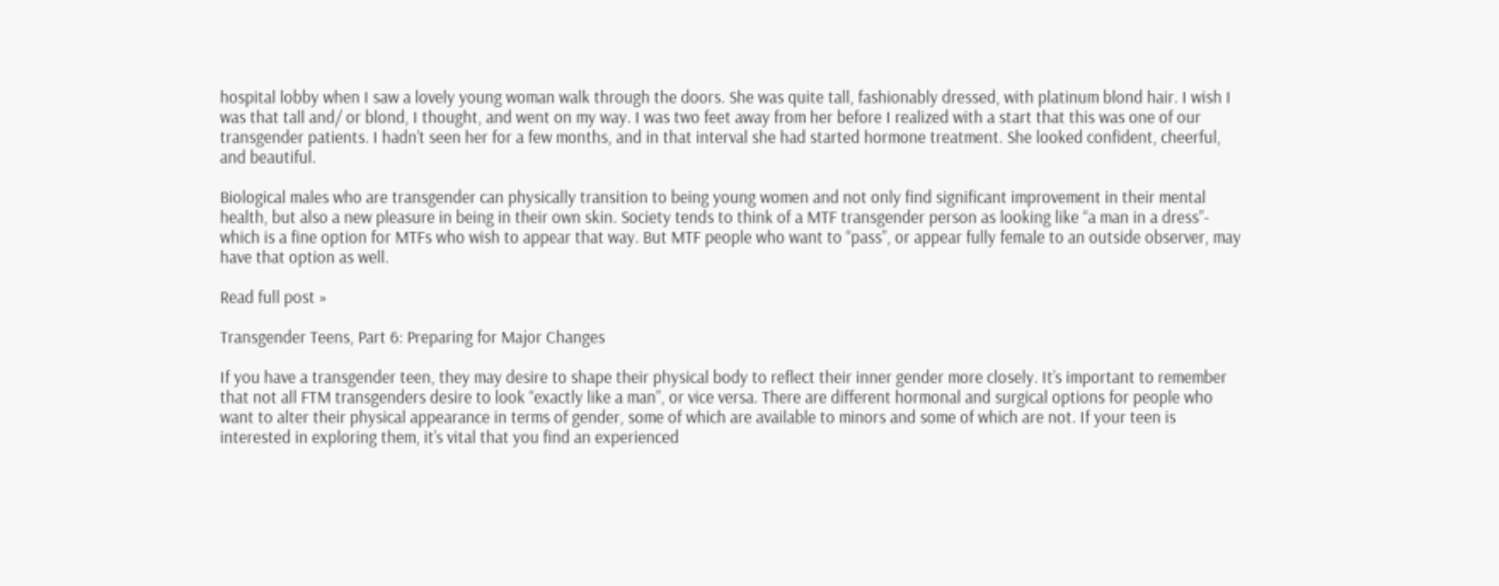hospital lobby when I saw a lovely young woman walk through the doors. She was quite tall, fashionably dressed, with platinum blond hair. I wish I was that tall and/ or blond, I thought, and went on my way. I was two feet away from her before I realized with a start that this was one of our transgender patients. I hadn’t seen her for a few months, and in that interval she had started hormone treatment. She looked confident, cheerful, and beautiful.

Biological males who are transgender can physically transition to being young women and not only find significant improvement in their mental health, but also a new pleasure in being in their own skin. Society tends to think of a MTF transgender person as looking like “a man in a dress”- which is a fine option for MTFs who wish to appear that way. But MTF people who want to “pass”, or appear fully female to an outside observer, may have that option as well.

Read full post »

Transgender Teens, Part 6: Preparing for Major Changes

If you have a transgender teen, they may desire to shape their physical body to reflect their inner gender more closely. It’s important to remember that not all FTM transgenders desire to look “exactly like a man”, or vice versa. There are different hormonal and surgical options for people who want to alter their physical appearance in terms of gender, some of which are available to minors and some of which are not. If your teen is interested in exploring them, it’s vital that you find an experienced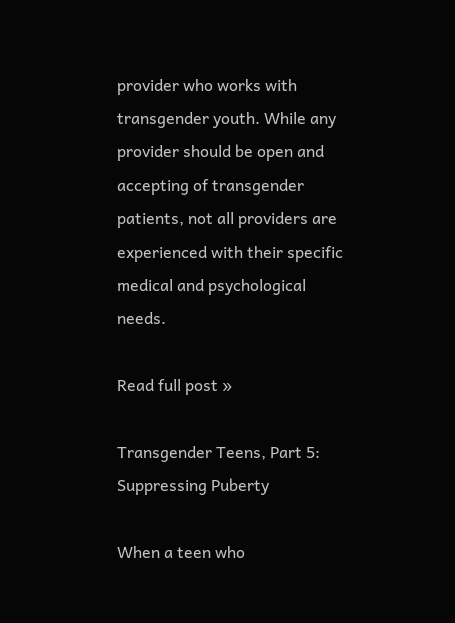provider who works with transgender youth. While any provider should be open and accepting of transgender patients, not all providers are experienced with their specific medical and psychological needs.

Read full post »

Transgender Teens, Part 5: Suppressing Puberty

When a teen who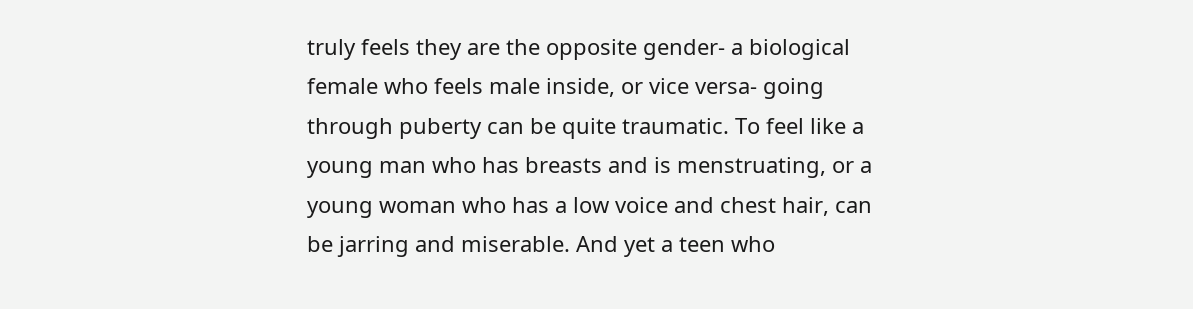truly feels they are the opposite gender- a biological female who feels male inside, or vice versa- going through puberty can be quite traumatic. To feel like a young man who has breasts and is menstruating, or a young woman who has a low voice and chest hair, can be jarring and miserable. And yet a teen who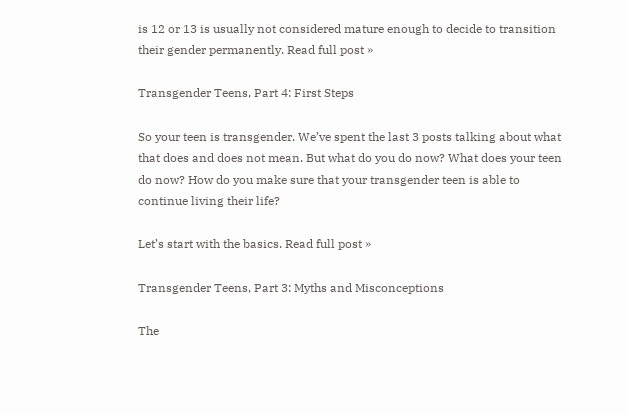is 12 or 13 is usually not considered mature enough to decide to transition their gender permanently. Read full post »

Transgender Teens, Part 4: First Steps

So your teen is transgender. We’ve spent the last 3 posts talking about what that does and does not mean. But what do you do now? What does your teen do now? How do you make sure that your transgender teen is able to continue living their life?

Let’s start with the basics. Read full post »

Transgender Teens, Part 3: Myths and Misconceptions

The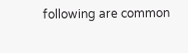following are common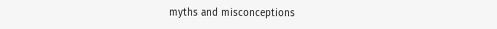myths and misconceptions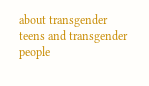about transgender teens and transgender people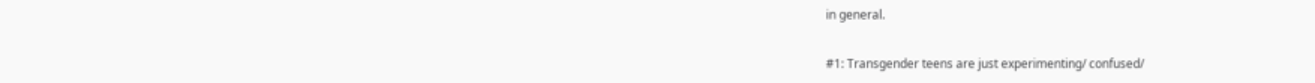in general.

#1: Transgender teens are just experimenting/ confused/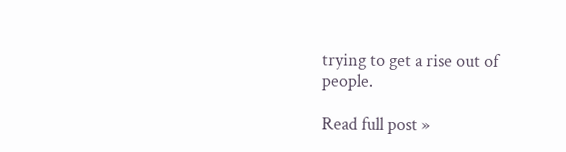trying to get a rise out of people.

Read full post »